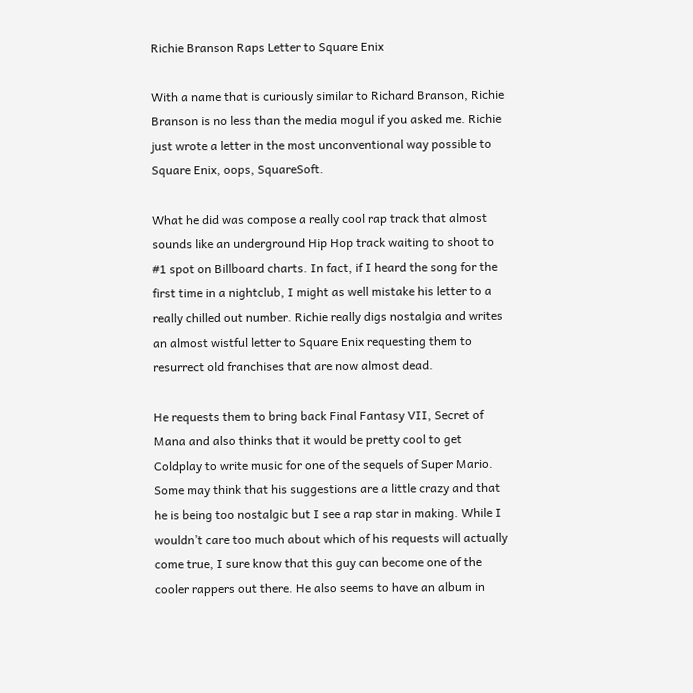Richie Branson Raps Letter to Square Enix

With a name that is curiously similar to Richard Branson, Richie Branson is no less than the media mogul if you asked me. Richie just wrote a letter in the most unconventional way possible to Square Enix, oops, SquareSoft.

What he did was compose a really cool rap track that almost sounds like an underground Hip Hop track waiting to shoot to #1 spot on Billboard charts. In fact, if I heard the song for the first time in a nightclub, I might as well mistake his letter to a really chilled out number. Richie really digs nostalgia and writes an almost wistful letter to Square Enix requesting them to resurrect old franchises that are now almost dead.

He requests them to bring back Final Fantasy VII, Secret of Mana and also thinks that it would be pretty cool to get Coldplay to write music for one of the sequels of Super Mario. Some may think that his suggestions are a little crazy and that he is being too nostalgic but I see a rap star in making. While I wouldn’t care too much about which of his requests will actually come true, I sure know that this guy can become one of the cooler rappers out there. He also seems to have an album in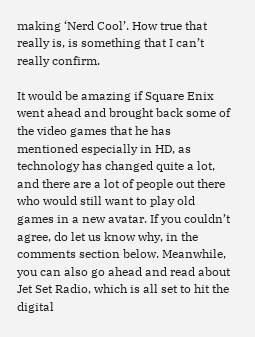making ‘Nerd Cool’. How true that really is, is something that I can’t really confirm.

It would be amazing if Square Enix went ahead and brought back some of the video games that he has mentioned especially in HD, as technology has changed quite a lot, and there are a lot of people out there who would still want to play old games in a new avatar. If you couldn’t agree, do let us know why, in the comments section below. Meanwhile, you can also go ahead and read about Jet Set Radio, which is all set to hit the digital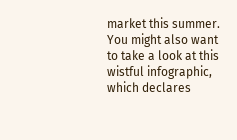market this summer. You might also want to take a look at this wistful infographic, which declares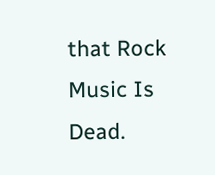that Rock Music Is Dead.